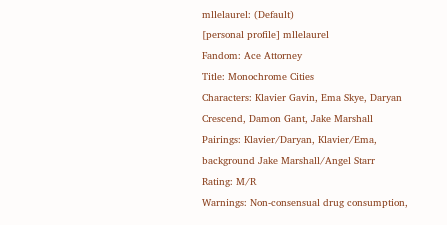mllelaurel: (Default)
[personal profile] mllelaurel
Fandom: Ace Attorney
Title: Monochrome Cities
Characters: Klavier Gavin, Ema Skye, Daryan Crescend, Damon Gant, Jake Marshall
Pairings: Klavier/Daryan, Klavier/Ema, background Jake Marshall/Angel Starr
Rating: M/R
Warnings: Non-consensual drug consumption,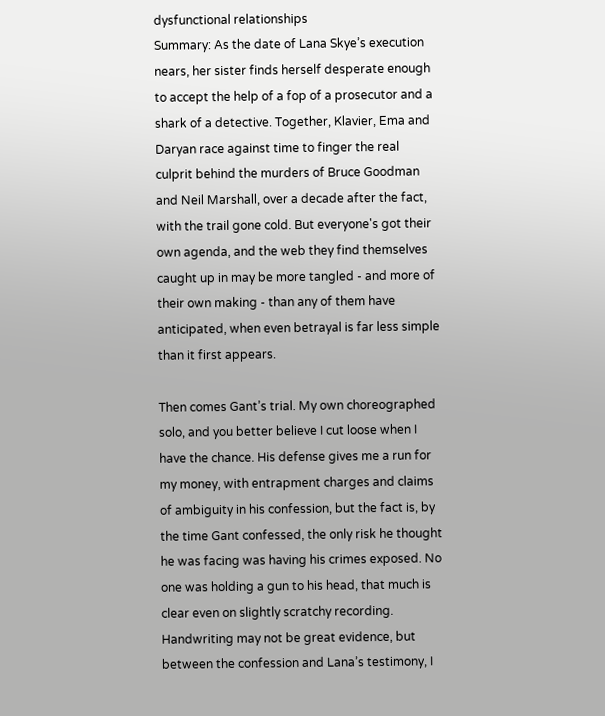dysfunctional relationships
Summary: As the date of Lana Skye’s execution nears, her sister finds herself desperate enough to accept the help of a fop of a prosecutor and a shark of a detective. Together, Klavier, Ema and Daryan race against time to finger the real culprit behind the murders of Bruce Goodman and Neil Marshall, over a decade after the fact, with the trail gone cold. But everyone's got their own agenda, and the web they find themselves caught up in may be more tangled - and more of their own making - than any of them have anticipated, when even betrayal is far less simple than it first appears.

Then comes Gant’s trial. My own choreographed solo, and you better believe I cut loose when I have the chance. His defense gives me a run for my money, with entrapment charges and claims of ambiguity in his confession, but the fact is, by the time Gant confessed, the only risk he thought he was facing was having his crimes exposed. No one was holding a gun to his head, that much is clear even on slightly scratchy recording. Handwriting may not be great evidence, but between the confession and Lana’s testimony, I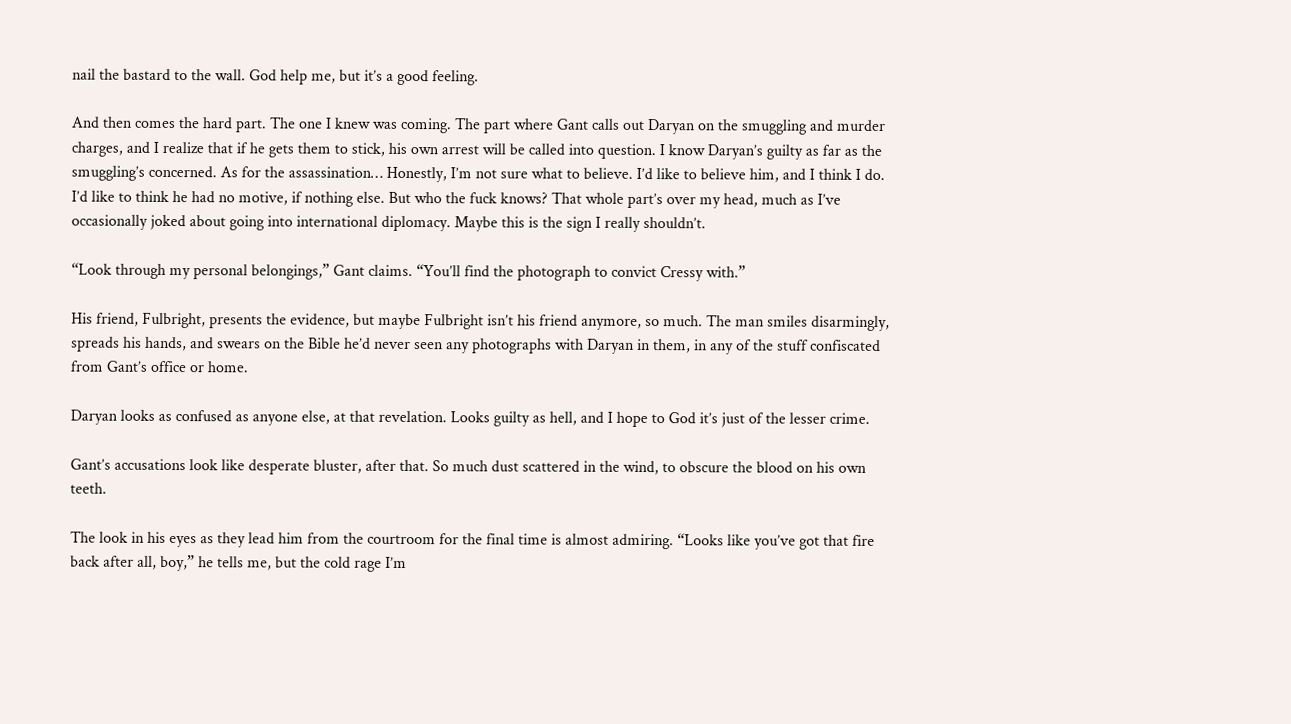nail the bastard to the wall. God help me, but it’s a good feeling.

And then comes the hard part. The one I knew was coming. The part where Gant calls out Daryan on the smuggling and murder charges, and I realize that if he gets them to stick, his own arrest will be called into question. I know Daryan’s guilty as far as the smuggling’s concerned. As for the assassination… Honestly, I’m not sure what to believe. I’d like to believe him, and I think I do. I’d like to think he had no motive, if nothing else. But who the fuck knows? That whole part’s over my head, much as I’ve occasionally joked about going into international diplomacy. Maybe this is the sign I really shouldn’t.

“Look through my personal belongings,” Gant claims. “You’ll find the photograph to convict Cressy with.”

His friend, Fulbright, presents the evidence, but maybe Fulbright isn’t his friend anymore, so much. The man smiles disarmingly, spreads his hands, and swears on the Bible he’d never seen any photographs with Daryan in them, in any of the stuff confiscated from Gant’s office or home.

Daryan looks as confused as anyone else, at that revelation. Looks guilty as hell, and I hope to God it’s just of the lesser crime.

Gant’s accusations look like desperate bluster, after that. So much dust scattered in the wind, to obscure the blood on his own teeth.

The look in his eyes as they lead him from the courtroom for the final time is almost admiring. “Looks like you’ve got that fire back after all, boy,” he tells me, but the cold rage I’m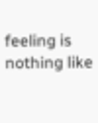feeling is nothing like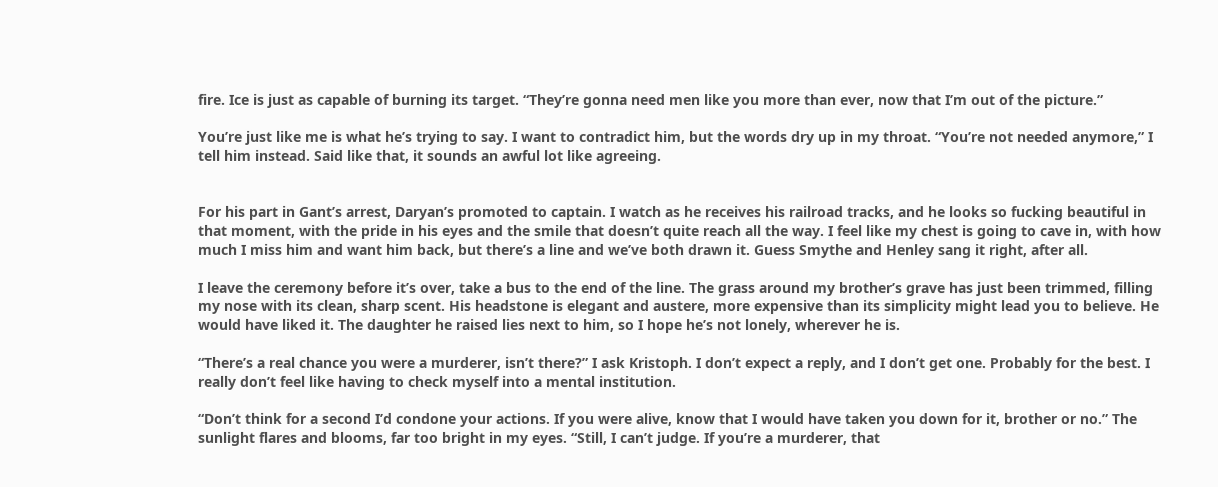fire. Ice is just as capable of burning its target. “They’re gonna need men like you more than ever, now that I’m out of the picture.”

You’re just like me is what he’s trying to say. I want to contradict him, but the words dry up in my throat. “You’re not needed anymore,” I tell him instead. Said like that, it sounds an awful lot like agreeing.


For his part in Gant’s arrest, Daryan’s promoted to captain. I watch as he receives his railroad tracks, and he looks so fucking beautiful in that moment, with the pride in his eyes and the smile that doesn’t quite reach all the way. I feel like my chest is going to cave in, with how much I miss him and want him back, but there’s a line and we’ve both drawn it. Guess Smythe and Henley sang it right, after all.

I leave the ceremony before it’s over, take a bus to the end of the line. The grass around my brother’s grave has just been trimmed, filling my nose with its clean, sharp scent. His headstone is elegant and austere, more expensive than its simplicity might lead you to believe. He would have liked it. The daughter he raised lies next to him, so I hope he’s not lonely, wherever he is.

“There’s a real chance you were a murderer, isn’t there?” I ask Kristoph. I don’t expect a reply, and I don’t get one. Probably for the best. I really don’t feel like having to check myself into a mental institution.

“Don’t think for a second I’d condone your actions. If you were alive, know that I would have taken you down for it, brother or no.” The sunlight flares and blooms, far too bright in my eyes. “Still, I can’t judge. If you’re a murderer, that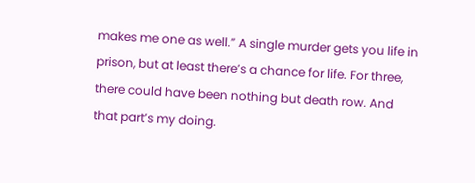makes me one as well.” A single murder gets you life in prison, but at least there’s a chance for life. For three, there could have been nothing but death row. And that part’s my doing.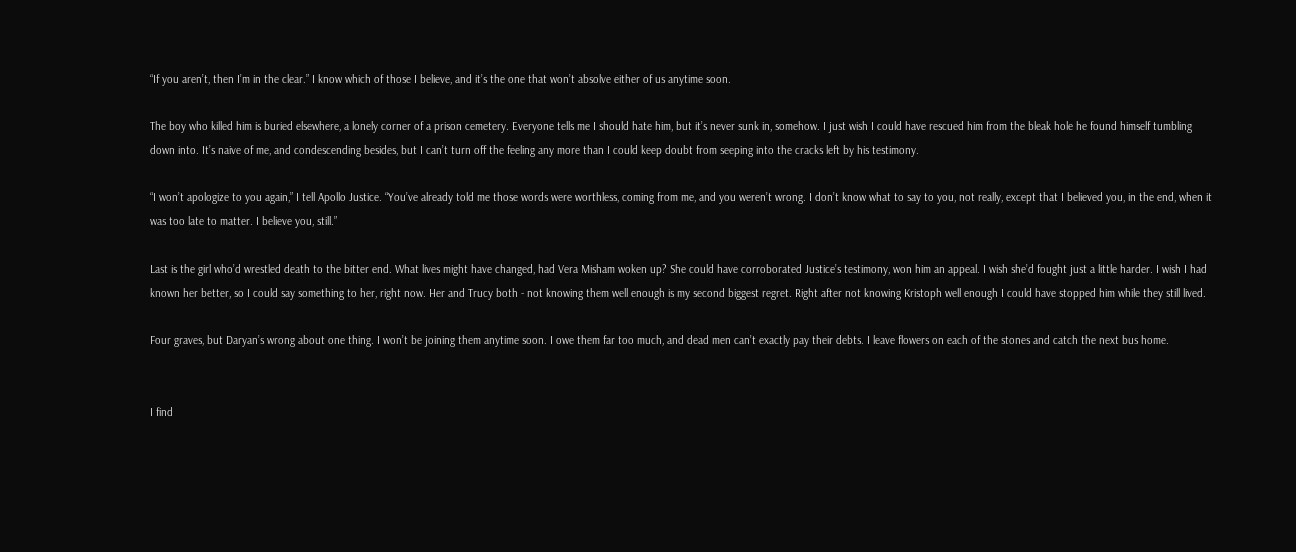“If you aren’t, then I’m in the clear.” I know which of those I believe, and it’s the one that won’t absolve either of us anytime soon.

The boy who killed him is buried elsewhere, a lonely corner of a prison cemetery. Everyone tells me I should hate him, but it’s never sunk in, somehow. I just wish I could have rescued him from the bleak hole he found himself tumbling down into. It’s naive of me, and condescending besides, but I can’t turn off the feeling any more than I could keep doubt from seeping into the cracks left by his testimony.

“I won’t apologize to you again,” I tell Apollo Justice. “You’ve already told me those words were worthless, coming from me, and you weren’t wrong. I don’t know what to say to you, not really, except that I believed you, in the end, when it was too late to matter. I believe you, still.”

Last is the girl who’d wrestled death to the bitter end. What lives might have changed, had Vera Misham woken up? She could have corroborated Justice’s testimony, won him an appeal. I wish she’d fought just a little harder. I wish I had known her better, so I could say something to her, right now. Her and Trucy both - not knowing them well enough is my second biggest regret. Right after not knowing Kristoph well enough I could have stopped him while they still lived.

Four graves, but Daryan’s wrong about one thing. I won’t be joining them anytime soon. I owe them far too much, and dead men can’t exactly pay their debts. I leave flowers on each of the stones and catch the next bus home.


I find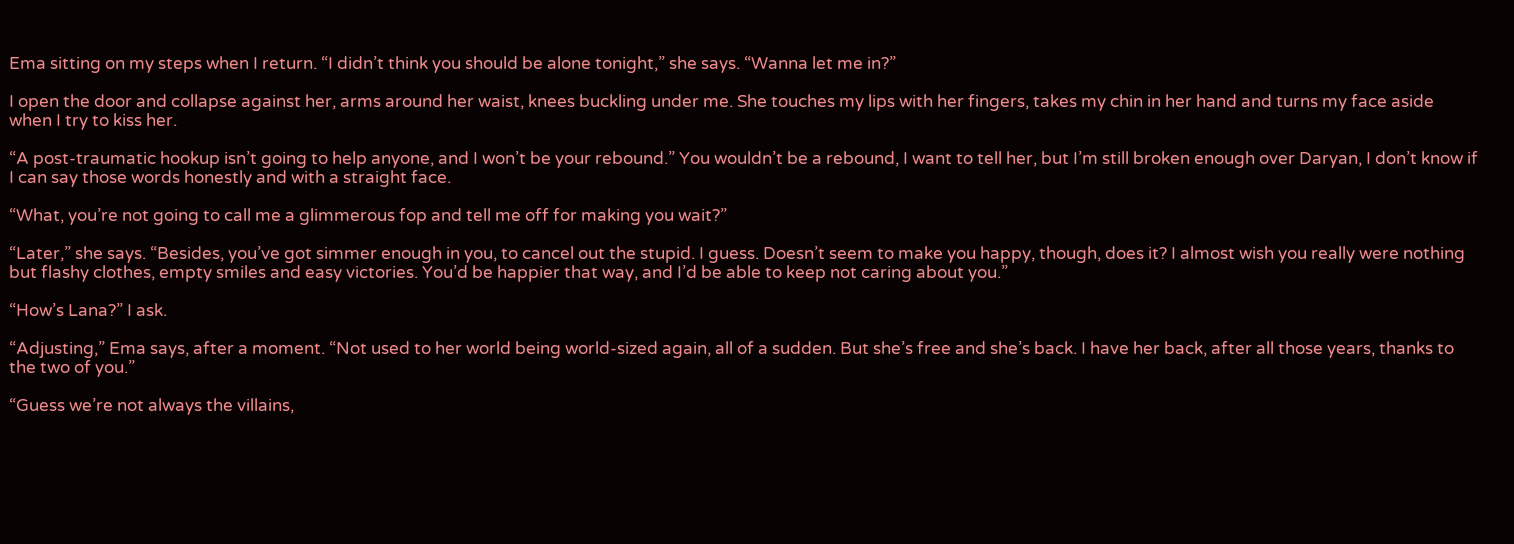Ema sitting on my steps when I return. “I didn’t think you should be alone tonight,” she says. “Wanna let me in?”

I open the door and collapse against her, arms around her waist, knees buckling under me. She touches my lips with her fingers, takes my chin in her hand and turns my face aside when I try to kiss her.

“A post-traumatic hookup isn’t going to help anyone, and I won’t be your rebound.” You wouldn’t be a rebound, I want to tell her, but I’m still broken enough over Daryan, I don’t know if I can say those words honestly and with a straight face.

“What, you’re not going to call me a glimmerous fop and tell me off for making you wait?”

“Later,” she says. “Besides, you’ve got simmer enough in you, to cancel out the stupid. I guess. Doesn’t seem to make you happy, though, does it? I almost wish you really were nothing but flashy clothes, empty smiles and easy victories. You’d be happier that way, and I’d be able to keep not caring about you.”

“How’s Lana?” I ask.

“Adjusting,” Ema says, after a moment. “Not used to her world being world-sized again, all of a sudden. But she’s free and she’s back. I have her back, after all those years, thanks to the two of you.”

“Guess we’re not always the villains,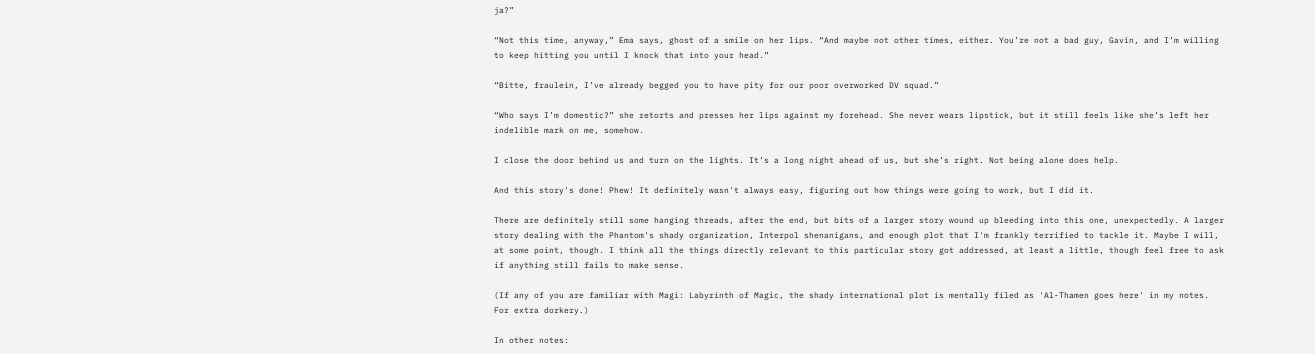ja?”

“Not this time, anyway,” Ema says, ghost of a smile on her lips. “And maybe not other times, either. You’re not a bad guy, Gavin, and I’m willing to keep hitting you until I knock that into your head.”

“Bitte, fraulein, I’ve already begged you to have pity for our poor overworked DV squad.”

“Who says I’m domestic?” she retorts and presses her lips against my forehead. She never wears lipstick, but it still feels like she’s left her indelible mark on me, somehow.

I close the door behind us and turn on the lights. It’s a long night ahead of us, but she’s right. Not being alone does help.

And this story's done! Phew! It definitely wasn't always easy, figuring out how things were going to work, but I did it.

There are definitely still some hanging threads, after the end, but bits of a larger story wound up bleeding into this one, unexpectedly. A larger story dealing with the Phantom's shady organization, Interpol shenanigans, and enough plot that I'm frankly terrified to tackle it. Maybe I will, at some point, though. I think all the things directly relevant to this particular story got addressed, at least a little, though feel free to ask if anything still fails to make sense.

(If any of you are familiar with Magi: Labyrinth of Magic, the shady international plot is mentally filed as 'Al-Thamen goes here' in my notes. For extra dorkery.)

In other notes: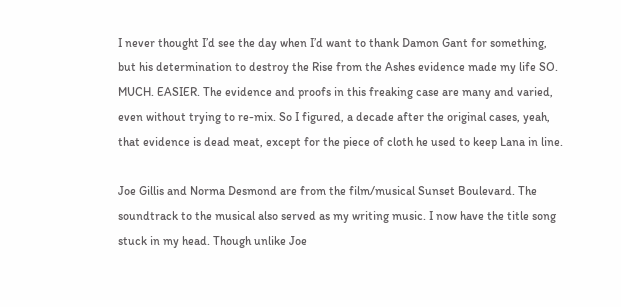I never thought I’d see the day when I’d want to thank Damon Gant for something, but his determination to destroy the Rise from the Ashes evidence made my life SO. MUCH. EASIER. The evidence and proofs in this freaking case are many and varied, even without trying to re-mix. So I figured, a decade after the original cases, yeah, that evidence is dead meat, except for the piece of cloth he used to keep Lana in line.

Joe Gillis and Norma Desmond are from the film/musical Sunset Boulevard. The soundtrack to the musical also served as my writing music. I now have the title song stuck in my head. Though unlike Joe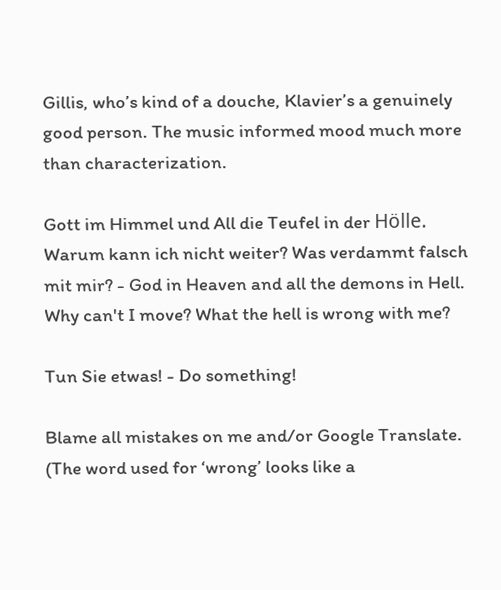Gillis, who’s kind of a douche, Klavier’s a genuinely good person. The music informed mood much more than characterization.

Gott im Himmel und All die Teufel in der Hölle. Warum kann ich nicht weiter? Was verdammt falsch mit mir? - God in Heaven and all the demons in Hell. Why can't I move? What the hell is wrong with me?

Tun Sie etwas! - Do something!

Blame all mistakes on me and/or Google Translate. (The word used for ‘wrong’ looks like a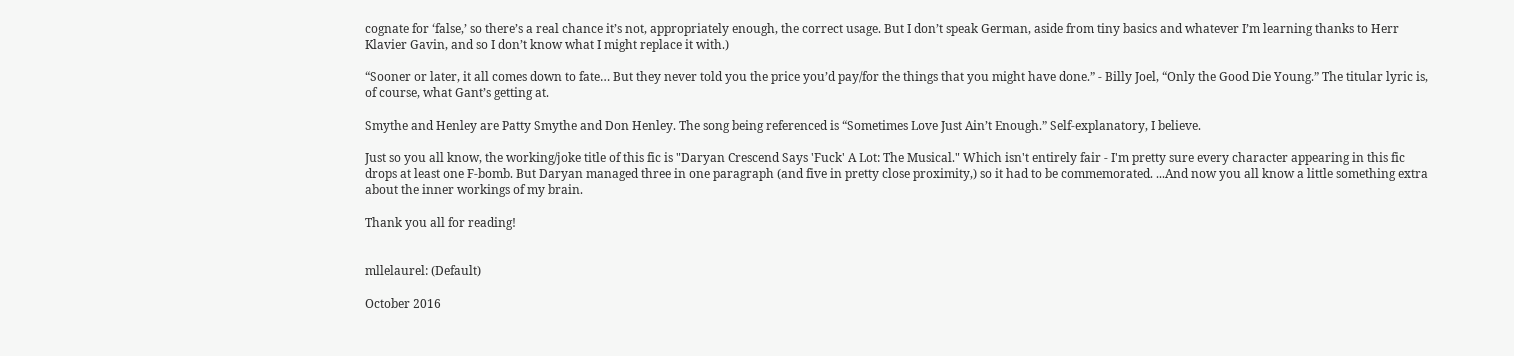cognate for ‘false,’ so there’s a real chance it’s not, appropriately enough, the correct usage. But I don’t speak German, aside from tiny basics and whatever I’m learning thanks to Herr Klavier Gavin, and so I don’t know what I might replace it with.)

“Sooner or later, it all comes down to fate… But they never told you the price you’d pay/for the things that you might have done.” - Billy Joel, “Only the Good Die Young.” The titular lyric is, of course, what Gant’s getting at.

Smythe and Henley are Patty Smythe and Don Henley. The song being referenced is “Sometimes Love Just Ain’t Enough.” Self-explanatory, I believe.

Just so you all know, the working/joke title of this fic is "Daryan Crescend Says 'Fuck' A Lot: The Musical." Which isn't entirely fair - I'm pretty sure every character appearing in this fic drops at least one F-bomb. But Daryan managed three in one paragraph (and five in pretty close proximity,) so it had to be commemorated. ...And now you all know a little something extra about the inner workings of my brain.

Thank you all for reading!


mllelaurel: (Default)

October 2016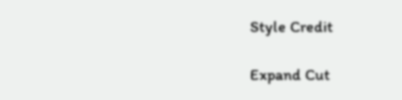Style Credit

Expand Cut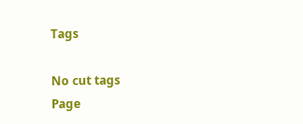Tags

No cut tags
Page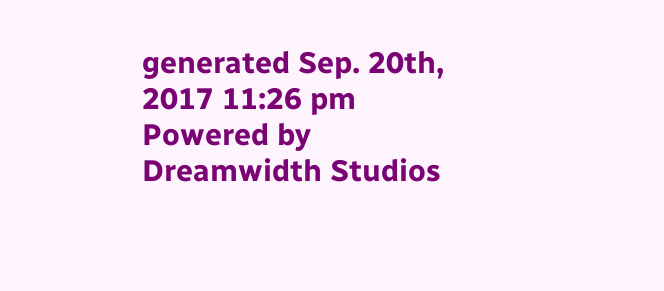generated Sep. 20th, 2017 11:26 pm
Powered by Dreamwidth Studios